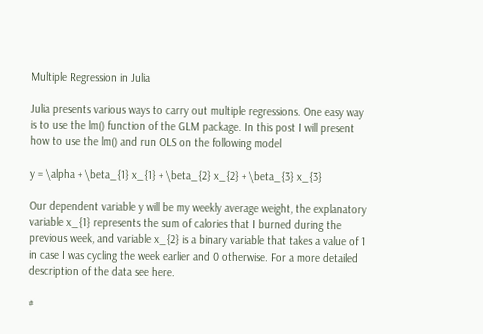Multiple Regression in Julia

Julia presents various ways to carry out multiple regressions. One easy way is to use the lm() function of the GLM package. In this post I will present how to use the lm() and run OLS on the following model

y = \alpha + \beta_{1} x_{1} + \beta_{2} x_{2} + \beta_{3} x_{3}

Our dependent variable y will be my weekly average weight, the explanatory variable x_{1} represents the sum of calories that I burned during the previous week, and variable x_{2} is a binary variable that takes a value of 1 in case I was cycling the week earlier and 0 otherwise. For a more detailed description of the data see here.

#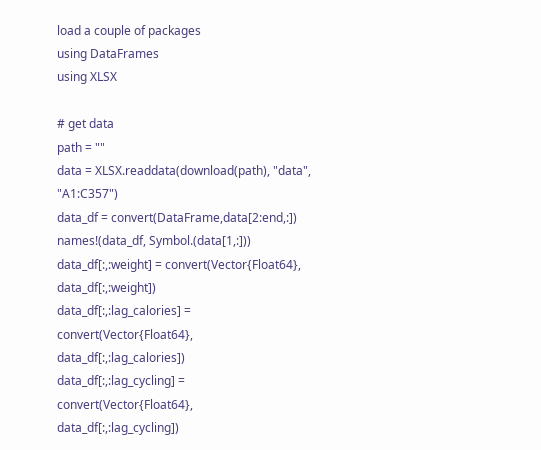load a couple of packages
using DataFrames
using XLSX

# get data
path = ""
data = XLSX.readdata(download(path), "data", "A1:C357")
data_df = convert(DataFrame,data[2:end,:])
names!(data_df, Symbol.(data[1,:]))
data_df[:,:weight] = convert(Vector{Float64}, data_df[:,:weight])
data_df[:,:lag_calories] = convert(Vector{Float64}, data_df[:,:lag_calories])
data_df[:,:lag_cycling] = convert(Vector{Float64}, data_df[:,:lag_cycling])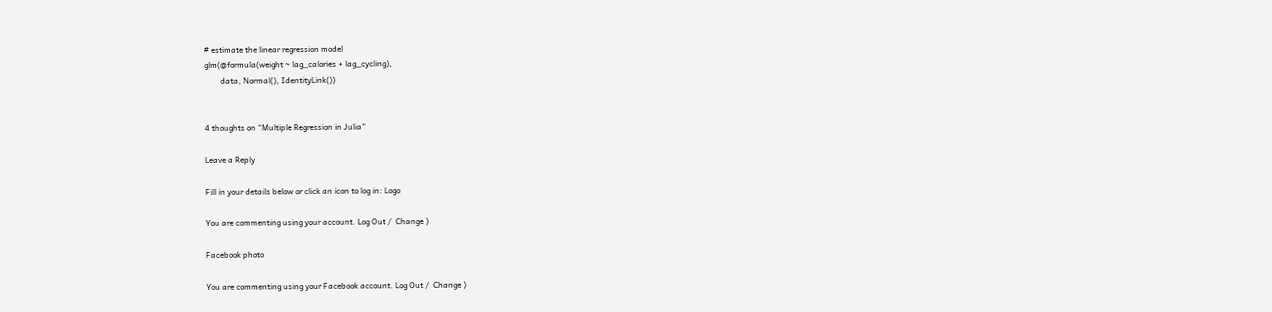# estimate the linear regression model
glm(@formula(weight ~ lag_calories + lag_cycling),
        data, Normal(), IdentityLink())


4 thoughts on “Multiple Regression in Julia”

Leave a Reply

Fill in your details below or click an icon to log in: Logo

You are commenting using your account. Log Out /  Change )

Facebook photo

You are commenting using your Facebook account. Log Out /  Change )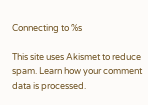Connecting to %s

This site uses Akismet to reduce spam. Learn how your comment data is processed.